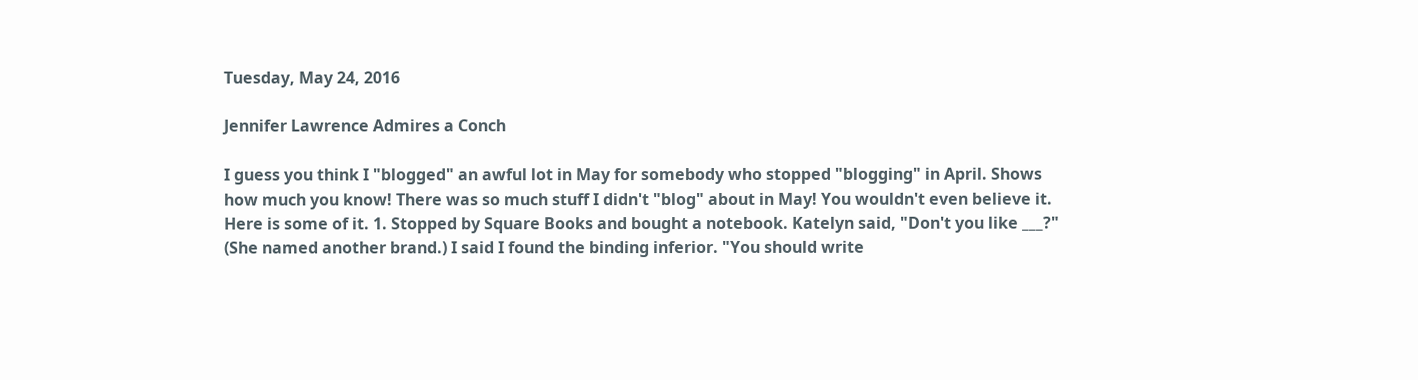Tuesday, May 24, 2016

Jennifer Lawrence Admires a Conch

I guess you think I "blogged" an awful lot in May for somebody who stopped "blogging" in April. Shows how much you know! There was so much stuff I didn't "blog" about in May! You wouldn't even believe it. Here is some of it. 1. Stopped by Square Books and bought a notebook. Katelyn said, "Don't you like ___?" (She named another brand.) I said I found the binding inferior. "You should write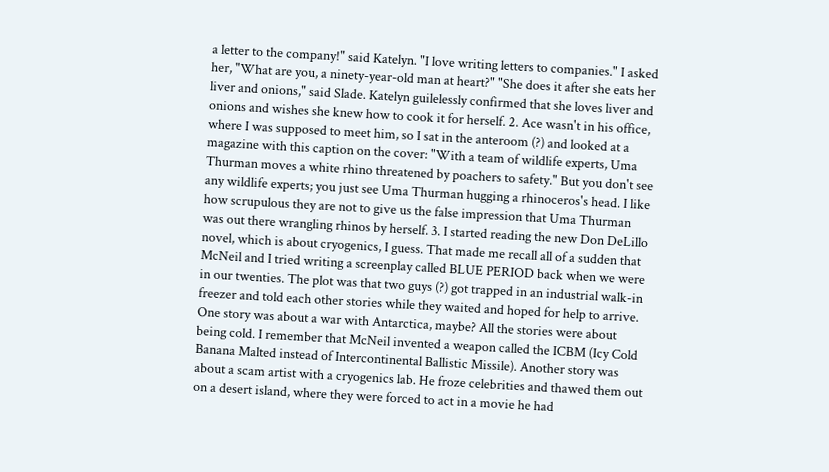a letter to the company!" said Katelyn. "I love writing letters to companies." I asked her, "What are you, a ninety-year-old man at heart?" "She does it after she eats her liver and onions," said Slade. Katelyn guilelessly confirmed that she loves liver and onions and wishes she knew how to cook it for herself. 2. Ace wasn't in his office, where I was supposed to meet him, so I sat in the anteroom (?) and looked at a magazine with this caption on the cover: "With a team of wildlife experts, Uma Thurman moves a white rhino threatened by poachers to safety." But you don't see any wildlife experts; you just see Uma Thurman hugging a rhinoceros's head. I like how scrupulous they are not to give us the false impression that Uma Thurman was out there wrangling rhinos by herself. 3. I started reading the new Don DeLillo novel, which is about cryogenics, I guess. That made me recall all of a sudden that McNeil and I tried writing a screenplay called BLUE PERIOD back when we were in our twenties. The plot was that two guys (?) got trapped in an industrial walk-in freezer and told each other stories while they waited and hoped for help to arrive. One story was about a war with Antarctica, maybe? All the stories were about being cold. I remember that McNeil invented a weapon called the ICBM (Icy Cold Banana Malted instead of Intercontinental Ballistic Missile). Another story was about a scam artist with a cryogenics lab. He froze celebrities and thawed them out on a desert island, where they were forced to act in a movie he had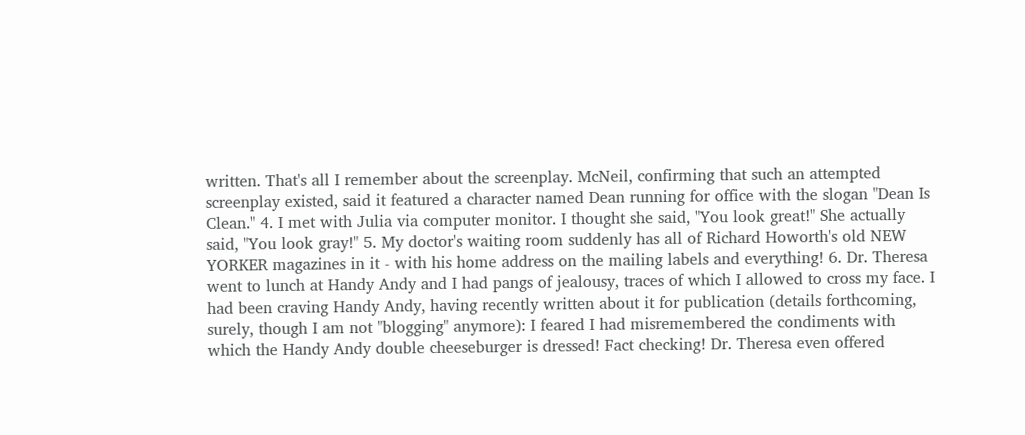written. That's all I remember about the screenplay. McNeil, confirming that such an attempted screenplay existed, said it featured a character named Dean running for office with the slogan "Dean Is Clean." 4. I met with Julia via computer monitor. I thought she said, "You look great!" She actually said, "You look gray!" 5. My doctor's waiting room suddenly has all of Richard Howorth's old NEW YORKER magazines in it - with his home address on the mailing labels and everything! 6. Dr. Theresa went to lunch at Handy Andy and I had pangs of jealousy, traces of which I allowed to cross my face. I had been craving Handy Andy, having recently written about it for publication (details forthcoming, surely, though I am not "blogging" anymore): I feared I had misremembered the condiments with which the Handy Andy double cheeseburger is dressed! Fact checking! Dr. Theresa even offered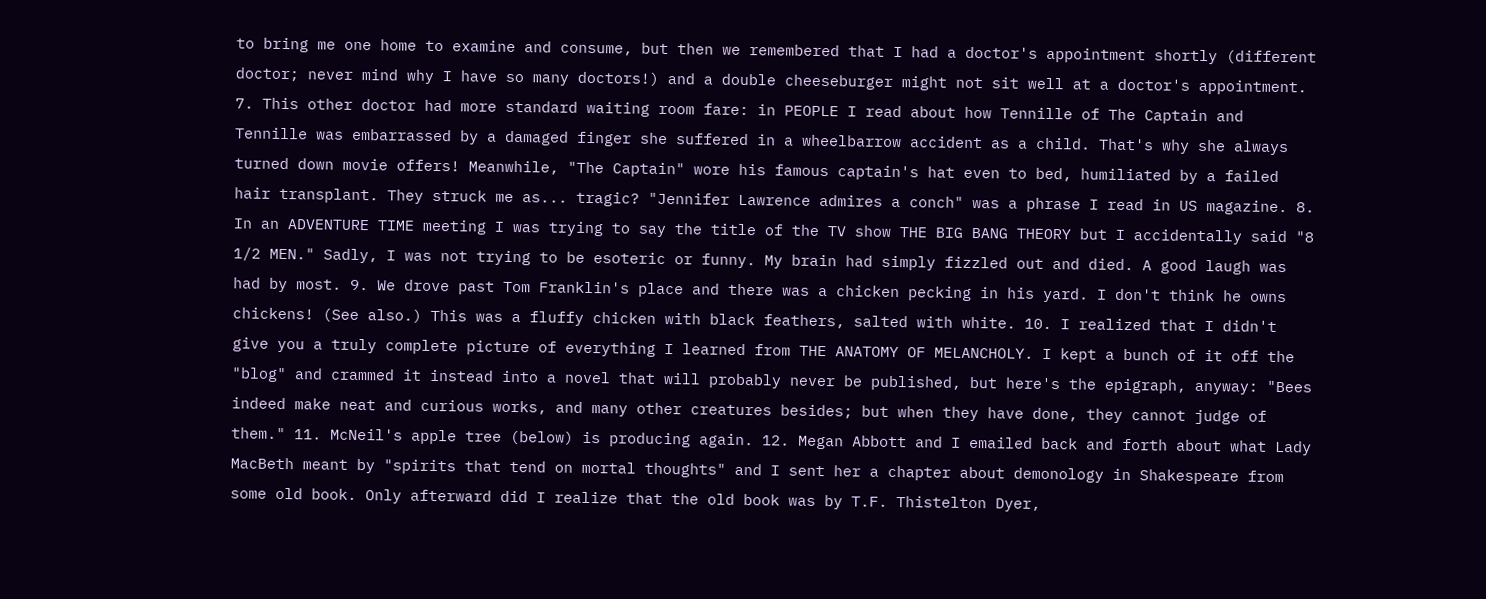to bring me one home to examine and consume, but then we remembered that I had a doctor's appointment shortly (different doctor; never mind why I have so many doctors!) and a double cheeseburger might not sit well at a doctor's appointment. 7. This other doctor had more standard waiting room fare: in PEOPLE I read about how Tennille of The Captain and Tennille was embarrassed by a damaged finger she suffered in a wheelbarrow accident as a child. That's why she always turned down movie offers! Meanwhile, "The Captain" wore his famous captain's hat even to bed, humiliated by a failed hair transplant. They struck me as... tragic? "Jennifer Lawrence admires a conch" was a phrase I read in US magazine. 8. In an ADVENTURE TIME meeting I was trying to say the title of the TV show THE BIG BANG THEORY but I accidentally said "8 1/2 MEN." Sadly, I was not trying to be esoteric or funny. My brain had simply fizzled out and died. A good laugh was had by most. 9. We drove past Tom Franklin's place and there was a chicken pecking in his yard. I don't think he owns chickens! (See also.) This was a fluffy chicken with black feathers, salted with white. 10. I realized that I didn't give you a truly complete picture of everything I learned from THE ANATOMY OF MELANCHOLY. I kept a bunch of it off the "blog" and crammed it instead into a novel that will probably never be published, but here's the epigraph, anyway: "Bees indeed make neat and curious works, and many other creatures besides; but when they have done, they cannot judge of them." 11. McNeil's apple tree (below) is producing again. 12. Megan Abbott and I emailed back and forth about what Lady MacBeth meant by "spirits that tend on mortal thoughts" and I sent her a chapter about demonology in Shakespeare from some old book. Only afterward did I realize that the old book was by T.F. Thistelton Dyer,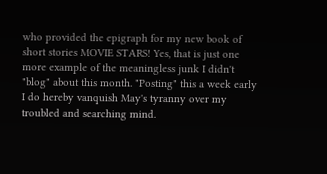who provided the epigraph for my new book of short stories MOVIE STARS! Yes, that is just one more example of the meaningless junk I didn't "blog" about this month. "Posting" this a week early I do hereby vanquish May's tyranny over my troubled and searching mind.